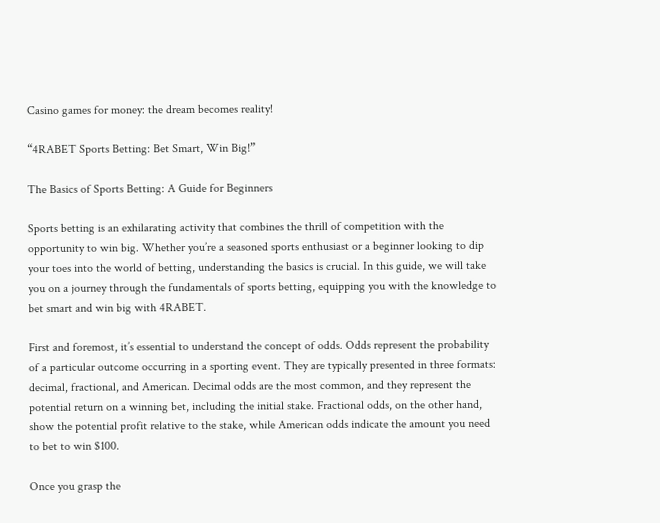Casino games for money: the dream becomes reality!

“4RABET Sports Betting: Bet Smart, Win Big!”

The Basics of Sports Betting: A Guide for Beginners

Sports betting is an exhilarating activity that combines the thrill of competition with the opportunity to win big. Whether you’re a seasoned sports enthusiast or a beginner looking to dip your toes into the world of betting, understanding the basics is crucial. In this guide, we will take you on a journey through the fundamentals of sports betting, equipping you with the knowledge to bet smart and win big with 4RABET.

First and foremost, it’s essential to understand the concept of odds. Odds represent the probability of a particular outcome occurring in a sporting event. They are typically presented in three formats: decimal, fractional, and American. Decimal odds are the most common, and they represent the potential return on a winning bet, including the initial stake. Fractional odds, on the other hand, show the potential profit relative to the stake, while American odds indicate the amount you need to bet to win $100.

Once you grasp the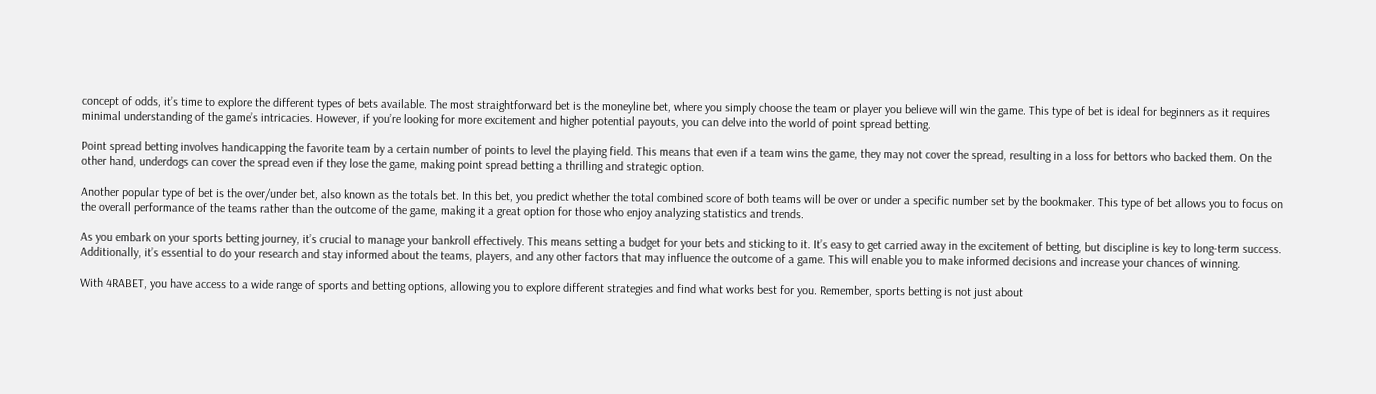concept of odds, it’s time to explore the different types of bets available. The most straightforward bet is the moneyline bet, where you simply choose the team or player you believe will win the game. This type of bet is ideal for beginners as it requires minimal understanding of the game’s intricacies. However, if you’re looking for more excitement and higher potential payouts, you can delve into the world of point spread betting.

Point spread betting involves handicapping the favorite team by a certain number of points to level the playing field. This means that even if a team wins the game, they may not cover the spread, resulting in a loss for bettors who backed them. On the other hand, underdogs can cover the spread even if they lose the game, making point spread betting a thrilling and strategic option.

Another popular type of bet is the over/under bet, also known as the totals bet. In this bet, you predict whether the total combined score of both teams will be over or under a specific number set by the bookmaker. This type of bet allows you to focus on the overall performance of the teams rather than the outcome of the game, making it a great option for those who enjoy analyzing statistics and trends.

As you embark on your sports betting journey, it’s crucial to manage your bankroll effectively. This means setting a budget for your bets and sticking to it. It’s easy to get carried away in the excitement of betting, but discipline is key to long-term success. Additionally, it’s essential to do your research and stay informed about the teams, players, and any other factors that may influence the outcome of a game. This will enable you to make informed decisions and increase your chances of winning.

With 4RABET, you have access to a wide range of sports and betting options, allowing you to explore different strategies and find what works best for you. Remember, sports betting is not just about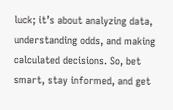luck; it’s about analyzing data, understanding odds, and making calculated decisions. So, bet smart, stay informed, and get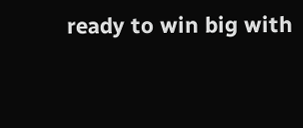ready to win big with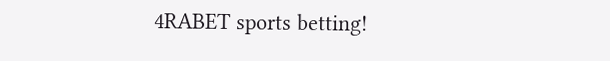4RABET sports betting!